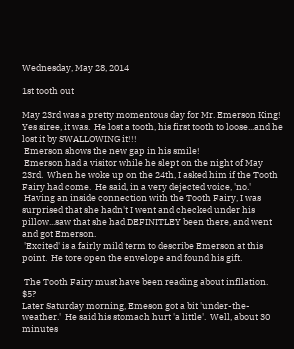Wednesday, May 28, 2014

1st tooth out

May 23rd was a pretty momentous day for Mr. Emerson King!  Yes siree, it was.  He lost a tooth, his first tooth to loose...and he lost it by SWALLOWING it!!!
 Emerson shows the new gap in his smile!
 Emerson had a visitor while he slept on the night of May 23rd.  When he woke up on the 24th, I asked him if the Tooth Fairy had come.  He said, in a very dejected voice, 'no.'
 Having an inside connection with the Tooth Fairy, I was surprised that she hadn't I went and checked under his pillow...saw that she had DEFINITLEY been there, and went and got Emerson.
 'Excited' is a fairly mild term to describe Emerson at this point.  He tore open the envelope and found his gift.

 The Tooth Fairy must have been reading about infllation.  $5?
Later Saturday morning, Emeson got a bit 'under-the-weather.'  He said his stomach hurt 'a little'.  Well, about 30 minutes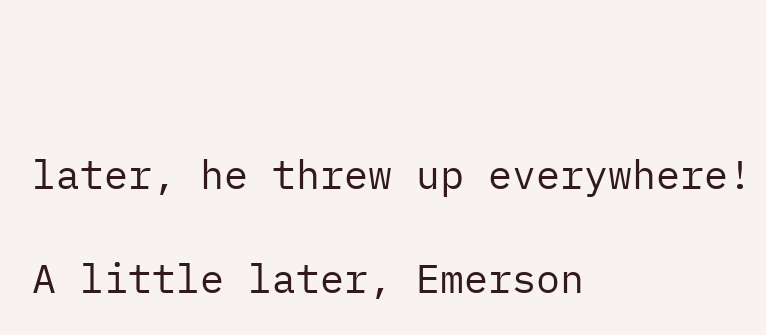later, he threw up everywhere!

A little later, Emerson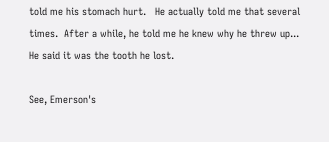told me his stomach hurt.   He actually told me that several times.  After a while, he told me he knew why he threw up... He said it was the tooth he lost.

See, Emerson's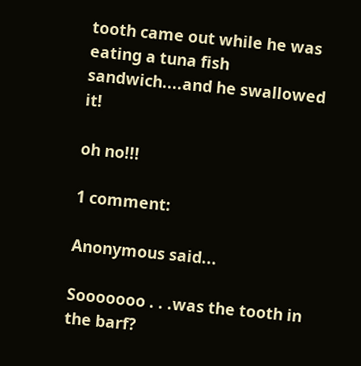tooth came out while he was eating a tuna fish sandwich....and he swallowed it!

oh no!!!

1 comment:

Anonymous said...

Sooooooo . . .was the tooth in the barf?